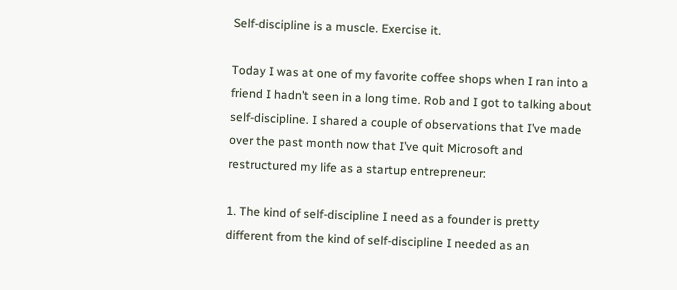Self-discipline is a muscle. Exercise it.

Today I was at one of my favorite coffee shops when I ran into a friend I hadn’t seen in a long time. Rob and I got to talking about self-discipline. I shared a couple of observations that I’ve made over the past month now that I’ve quit Microsoft and restructured my life as a startup entrepreneur:

1. The kind of self-discipline I need as a founder is pretty different from the kind of self-discipline I needed as an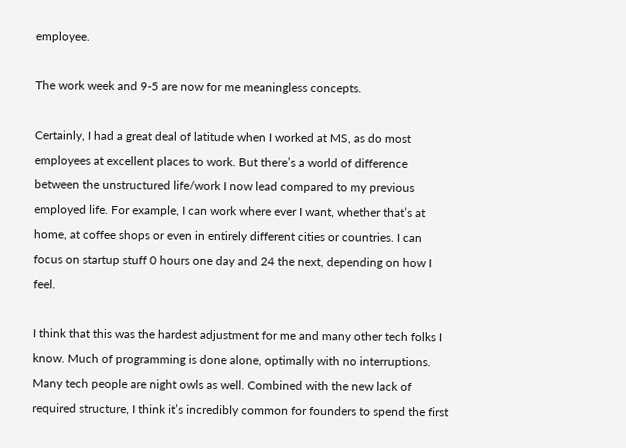employee.

The work week and 9-5 are now for me meaningless concepts.

Certainly, I had a great deal of latitude when I worked at MS, as do most employees at excellent places to work. But there’s a world of difference between the unstructured life/work I now lead compared to my previous employed life. For example, I can work where ever I want, whether that’s at home, at coffee shops or even in entirely different cities or countries. I can focus on startup stuff 0 hours one day and 24 the next, depending on how I feel.

I think that this was the hardest adjustment for me and many other tech folks I know. Much of programming is done alone, optimally with no interruptions. Many tech people are night owls as well. Combined with the new lack of required structure, I think it’s incredibly common for founders to spend the first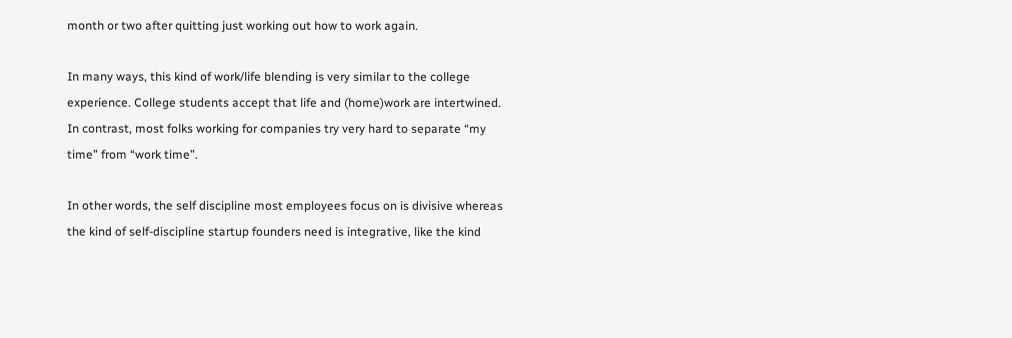month or two after quitting just working out how to work again.

In many ways, this kind of work/life blending is very similar to the college experience. College students accept that life and (home)work are intertwined. In contrast, most folks working for companies try very hard to separate “my time” from “work time”.

In other words, the self discipline most employees focus on is divisive whereas the kind of self-discipline startup founders need is integrative, like the kind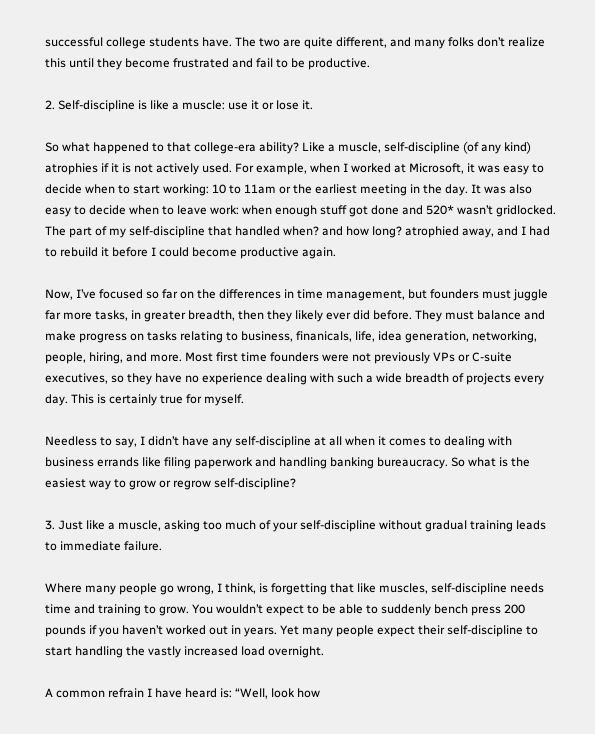successful college students have. The two are quite different, and many folks don’t realize this until they become frustrated and fail to be productive.

2. Self-discipline is like a muscle: use it or lose it.

So what happened to that college-era ability? Like a muscle, self-discipline (of any kind) atrophies if it is not actively used. For example, when I worked at Microsoft, it was easy to decide when to start working: 10 to 11am or the earliest meeting in the day. It was also easy to decide when to leave work: when enough stuff got done and 520* wasn’t gridlocked. The part of my self-discipline that handled when? and how long? atrophied away, and I had to rebuild it before I could become productive again.

Now, I’ve focused so far on the differences in time management, but founders must juggle far more tasks, in greater breadth, then they likely ever did before. They must balance and make progress on tasks relating to business, finanicals, life, idea generation, networking, people, hiring, and more. Most first time founders were not previously VPs or C-suite executives, so they have no experience dealing with such a wide breadth of projects every day. This is certainly true for myself.

Needless to say, I didn’t have any self-discipline at all when it comes to dealing with business errands like filing paperwork and handling banking bureaucracy. So what is the easiest way to grow or regrow self-discipline?

3. Just like a muscle, asking too much of your self-discipline without gradual training leads to immediate failure.

Where many people go wrong, I think, is forgetting that like muscles, self-discipline needs time and training to grow. You wouldn’t expect to be able to suddenly bench press 200 pounds if you haven’t worked out in years. Yet many people expect their self-discipline to start handling the vastly increased load overnight.

A common refrain I have heard is: “Well, look how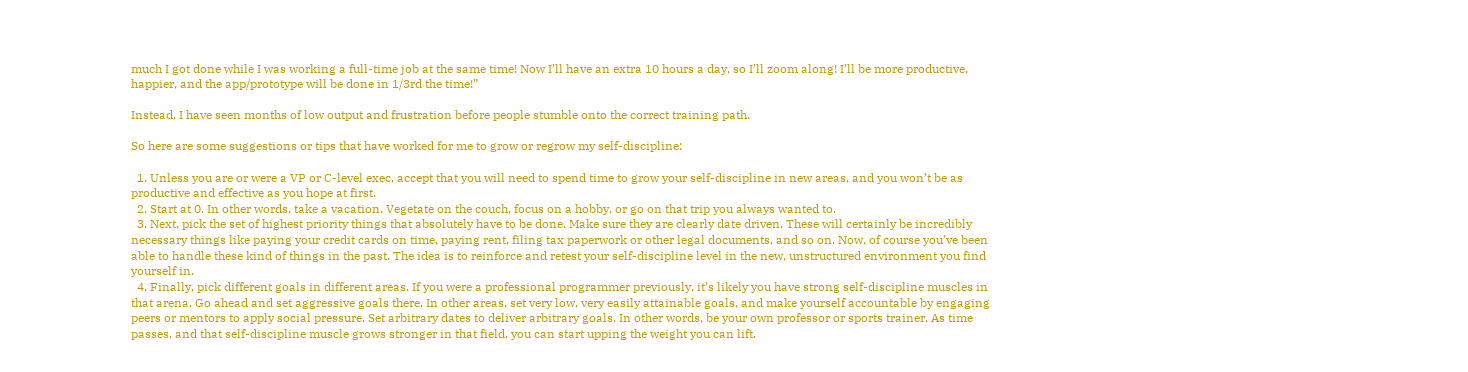much I got done while I was working a full-time job at the same time! Now I’ll have an extra 10 hours a day, so I’ll zoom along! I’ll be more productive, happier, and the app/prototype will be done in 1/3rd the time!”

Instead, I have seen months of low output and frustration before people stumble onto the correct training path.

So here are some suggestions or tips that have worked for me to grow or regrow my self-discipline:

  1. Unless you are or were a VP or C-level exec, accept that you will need to spend time to grow your self-discipline in new areas, and you won’t be as productive and effective as you hope at first.
  2. Start at 0. In other words, take a vacation. Vegetate on the couch, focus on a hobby, or go on that trip you always wanted to.
  3. Next, pick the set of highest priority things that absolutely have to be done. Make sure they are clearly date driven. These will certainly be incredibly necessary things like paying your credit cards on time, paying rent, filing tax paperwork or other legal documents, and so on. Now, of course you’ve been able to handle these kind of things in the past. The idea is to reinforce and retest your self-discipline level in the new, unstructured environment you find yourself in.
  4. Finally, pick different goals in different areas. If you were a professional programmer previously, it’s likely you have strong self-discipline muscles in that arena. Go ahead and set aggressive goals there. In other areas, set very low, very easily attainable goals, and make yourself accountable by engaging peers or mentors to apply social pressure. Set arbitrary dates to deliver arbitrary goals. In other words, be your own professor or sports trainer. As time passes, and that self-discipline muscle grows stronger in that field, you can start upping the weight you can lift.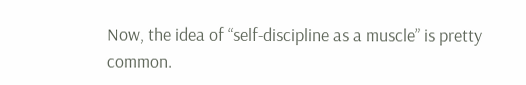Now, the idea of “self-discipline as a muscle” is pretty common.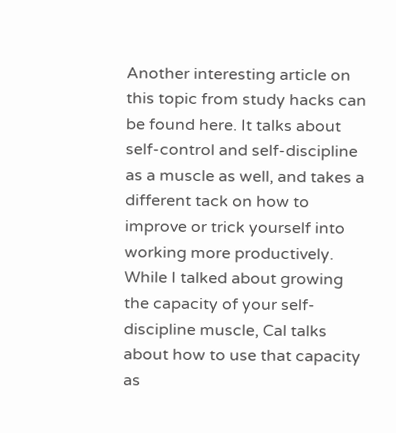Another interesting article on this topic from study hacks can be found here. It talks about self-control and self-discipline as a muscle as well, and takes a different tack on how to improve or trick yourself into working more productively. While I talked about growing the capacity of your self-discipline muscle, Cal talks about how to use that capacity as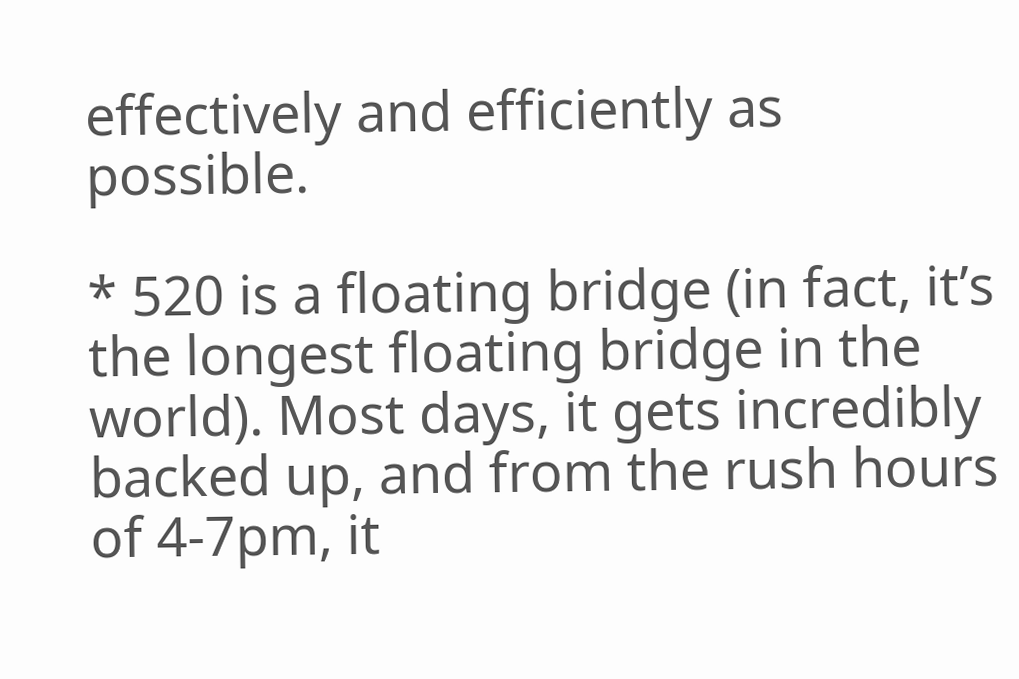effectively and efficiently as possible.

* 520 is a floating bridge (in fact, it’s the longest floating bridge in the world). Most days, it gets incredibly backed up, and from the rush hours of 4-7pm, it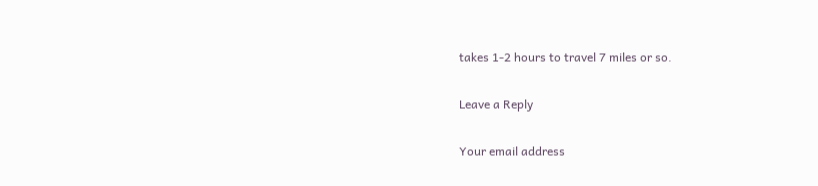takes 1-2 hours to travel 7 miles or so.

Leave a Reply

Your email address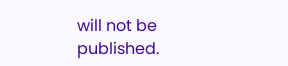will not be published.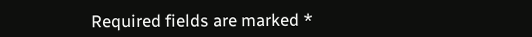Required fields are marked *